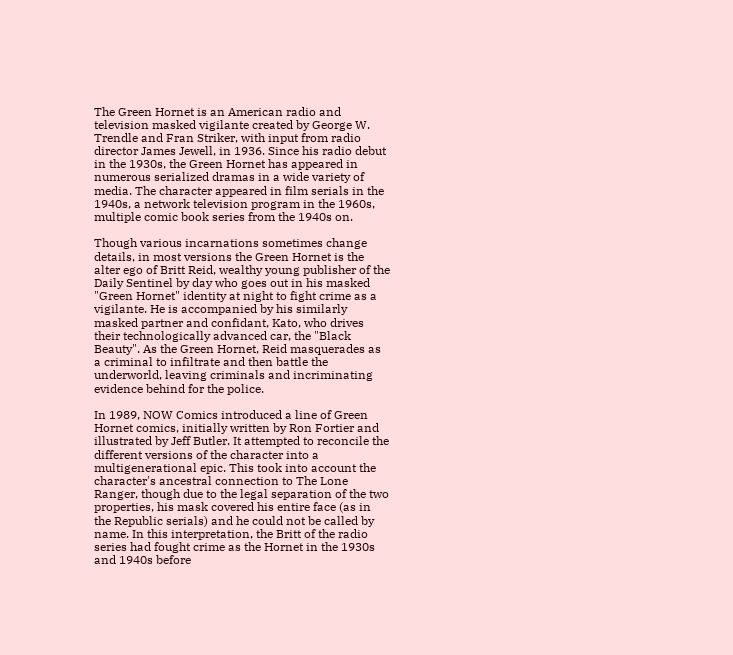The Green Hornet is an American radio and television masked vigilante created by George W. Trendle and Fran Striker, with input from radio director James Jewell, in 1936. Since his radio debut in the 1930s, the Green Hornet has appeared in numerous serialized dramas in a wide variety of media. The character appeared in film serials in the 1940s, a network television program in the 1960s, multiple comic book series from the 1940s on.

Though various incarnations sometimes change details, in most versions the Green Hornet is the alter ego of Britt Reid, wealthy young publisher of the Daily Sentinel by day who goes out in his masked "Green Hornet" identity at night to fight crime as a vigilante. He is accompanied by his similarly masked partner and confidant, Kato, who drives their technologically advanced car, the "Black Beauty". As the Green Hornet, Reid masquerades as a criminal to infiltrate and then battle the underworld, leaving criminals and incriminating evidence behind for the police.

In 1989, NOW Comics introduced a line of Green Hornet comics, initially written by Ron Fortier and illustrated by Jeff Butler. It attempted to reconcile the different versions of the character into a multigenerational epic. This took into account the character's ancestral connection to The Lone Ranger, though due to the legal separation of the two properties, his mask covered his entire face (as in the Republic serials) and he could not be called by name. In this interpretation, the Britt of the radio series had fought crime as the Hornet in the 1930s and 1940s before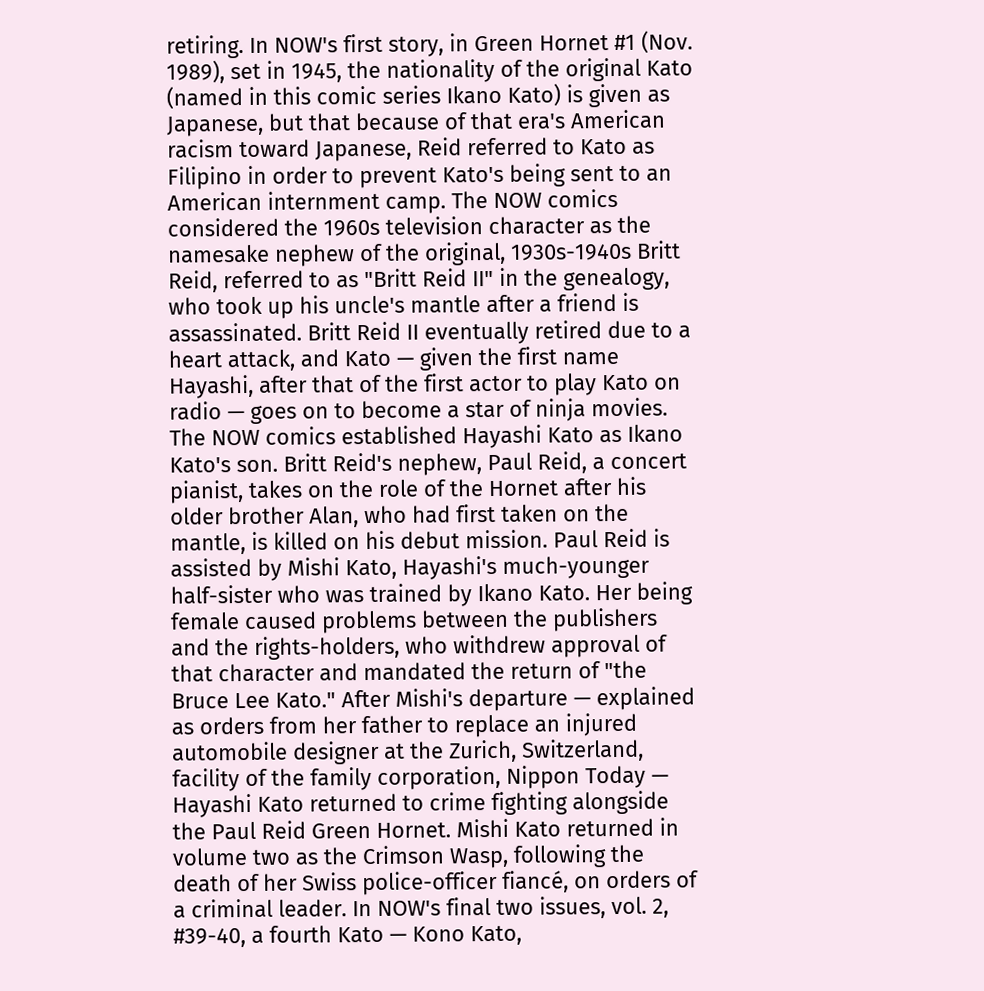retiring. In NOW's first story, in Green Hornet #1 (Nov. 1989), set in 1945, the nationality of the original Kato (named in this comic series Ikano Kato) is given as Japanese, but that because of that era's American racism toward Japanese, Reid referred to Kato as Filipino in order to prevent Kato's being sent to an American internment camp. The NOW comics considered the 1960s television character as the namesake nephew of the original, 1930s-1940s Britt Reid, referred to as "Britt Reid II" in the genealogy, who took up his uncle's mantle after a friend is assassinated. Britt Reid II eventually retired due to a heart attack, and Kato — given the first name Hayashi, after that of the first actor to play Kato on radio — goes on to become a star of ninja movies. The NOW comics established Hayashi Kato as Ikano Kato's son. Britt Reid's nephew, Paul Reid, a concert pianist, takes on the role of the Hornet after his older brother Alan, who had first taken on the mantle, is killed on his debut mission. Paul Reid is assisted by Mishi Kato, Hayashi's much-younger half-sister who was trained by Ikano Kato. Her being female caused problems between the publishers and the rights-holders, who withdrew approval of that character and mandated the return of "the Bruce Lee Kato." After Mishi's departure — explained as orders from her father to replace an injured automobile designer at the Zurich, Switzerland, facility of the family corporation, Nippon Today — Hayashi Kato returned to crime fighting alongside the Paul Reid Green Hornet. Mishi Kato returned in volume two as the Crimson Wasp, following the death of her Swiss police-officer fiancé, on orders of a criminal leader. In NOW's final two issues, vol. 2, #39-40, a fourth Kato — Kono Kato,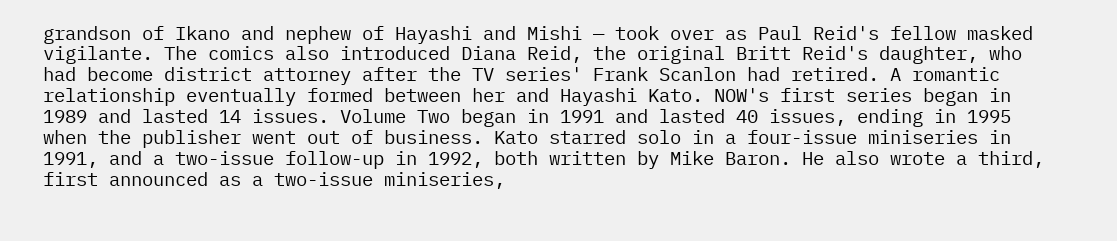grandson of Ikano and nephew of Hayashi and Mishi — took over as Paul Reid's fellow masked vigilante. The comics also introduced Diana Reid, the original Britt Reid's daughter, who had become district attorney after the TV series' Frank Scanlon had retired. A romantic relationship eventually formed between her and Hayashi Kato. NOW's first series began in 1989 and lasted 14 issues. Volume Two began in 1991 and lasted 40 issues, ending in 1995 when the publisher went out of business. Kato starred solo in a four-issue miniseries in 1991, and a two-issue follow-up in 1992, both written by Mike Baron. He also wrote a third, first announced as a two-issue miniseries,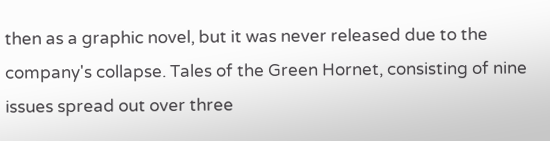then as a graphic novel, but it was never released due to the company's collapse. Tales of the Green Hornet, consisting of nine issues spread out over three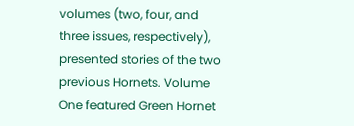volumes (two, four, and three issues, respectively), presented stories of the two previous Hornets. Volume One featured Green Hornet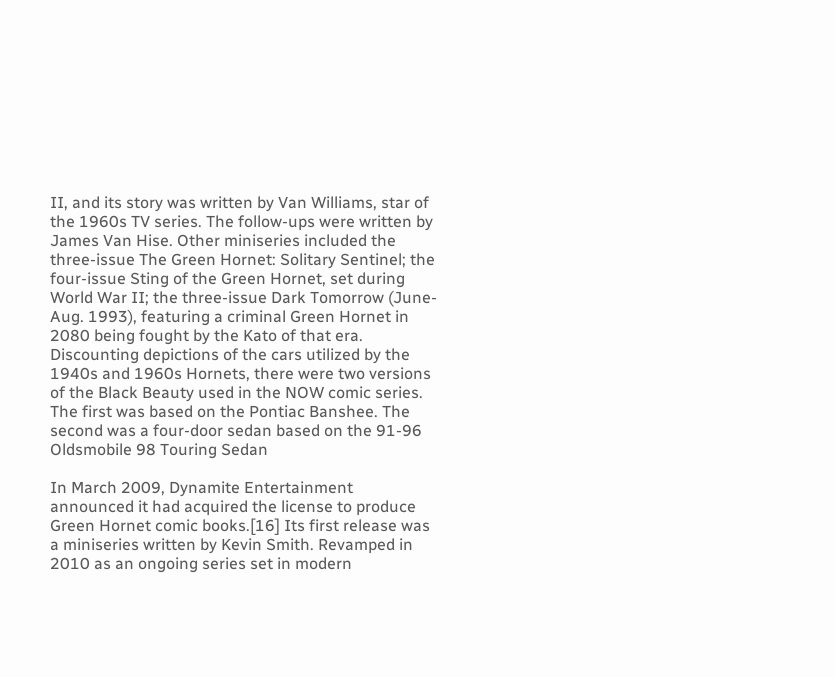II, and its story was written by Van Williams, star of the 1960s TV series. The follow-ups were written by James Van Hise. Other miniseries included the three-issue The Green Hornet: Solitary Sentinel; the four-issue Sting of the Green Hornet, set during World War II; the three-issue Dark Tomorrow (June-Aug. 1993), featuring a criminal Green Hornet in 2080 being fought by the Kato of that era. Discounting depictions of the cars utilized by the 1940s and 1960s Hornets, there were two versions of the Black Beauty used in the NOW comic series. The first was based on the Pontiac Banshee. The second was a four-door sedan based on the 91-96 Oldsmobile 98 Touring Sedan

In March 2009, Dynamite Entertainment announced it had acquired the license to produce Green Hornet comic books.[16] Its first release was a miniseries written by Kevin Smith. Revamped in 2010 as an ongoing series set in modern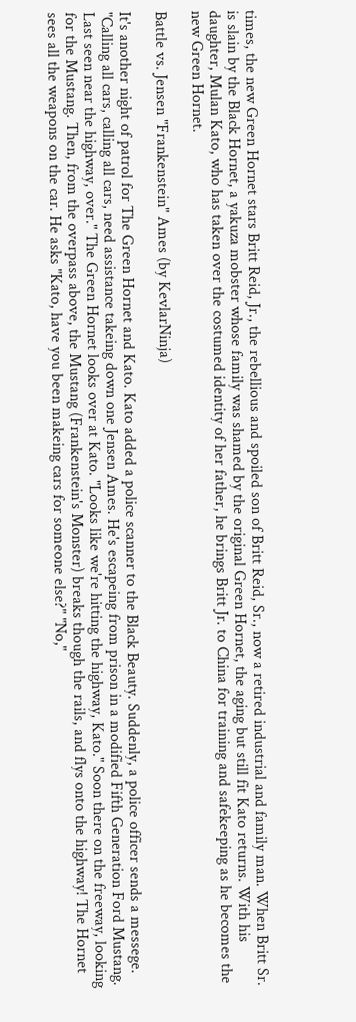times, the new Green Hornet stars Britt Reid, Jr., the rebellious and spoiled son of Britt Reid, Sr., now a retired industrial and family man. When Britt Sr. is slain by the Black Hornet, a yakuza mobster whose family was shamed by the original Green Hornet, the aging but still fit Kato returns. With his daughter, Mulan Kato, who has taken over the costumed identity of her father, he brings Britt Jr. to China for training and safekeeping as he becomes the new Green Hornet.

Battle vs. Jensen "Frankenstein" Ames (by KevlarNinja)

It's another night of patrol for The Green Hornet and Kato. Kato added a police scanner to the Black Beauty. Suddenly, a police officer sends a messege. "Calling all cars, calling all cars, need assistance takeing down one Jensen Ames. He's escapeing from prison in a modified Fifth Generation Ford Mustang. Last seen near the highway, over." The Green Hornet looks over at Kato. "Looks like we're hitting the highway, Kato." Soon there on the freeway, looking for the Mustang. Then, from the overpass above, the Mustang (Frankenstein's Monster) breaks though the rails, and flys onto the highway! The Hornet sees all the weapons on the car. He asks "Kato, have you been makeing cars for someone else?" "No,"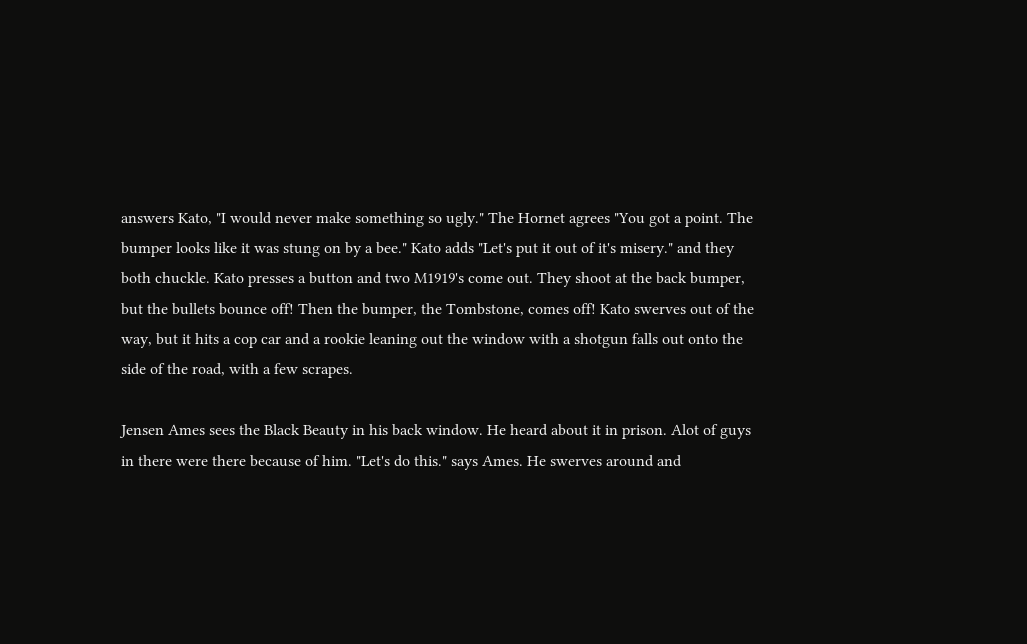answers Kato, "I would never make something so ugly." The Hornet agrees "You got a point. The bumper looks like it was stung on by a bee." Kato adds "Let's put it out of it's misery." and they both chuckle. Kato presses a button and two M1919's come out. They shoot at the back bumper, but the bullets bounce off! Then the bumper, the Tombstone, comes off! Kato swerves out of the way, but it hits a cop car and a rookie leaning out the window with a shotgun falls out onto the side of the road, with a few scrapes.

Jensen Ames sees the Black Beauty in his back window. He heard about it in prison. Alot of guys in there were there because of him. "Let's do this." says Ames. He swerves around and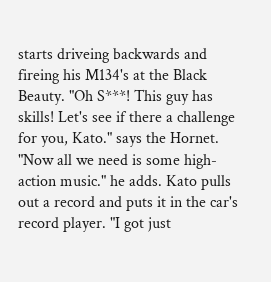starts driveing backwards and fireing his M134's at the Black Beauty. "Oh S***! This guy has skills! Let's see if there a challenge for you, Kato." says the Hornet. "Now all we need is some high-action music." he adds. Kato pulls out a record and puts it in the car's record player. "I got just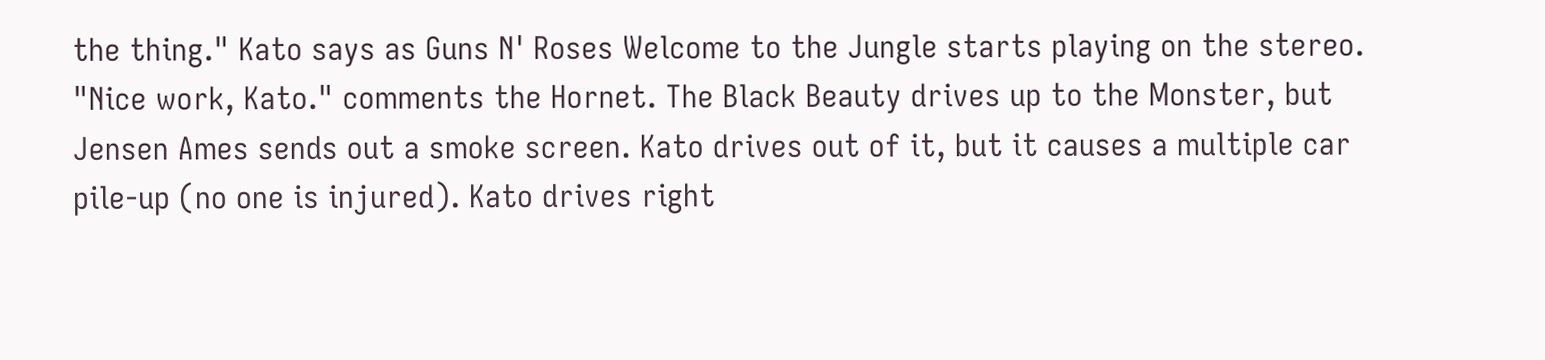the thing." Kato says as Guns N' Roses Welcome to the Jungle starts playing on the stereo. "Nice work, Kato." comments the Hornet. The Black Beauty drives up to the Monster, but Jensen Ames sends out a smoke screen. Kato drives out of it, but it causes a multiple car pile-up (no one is injured). Kato drives right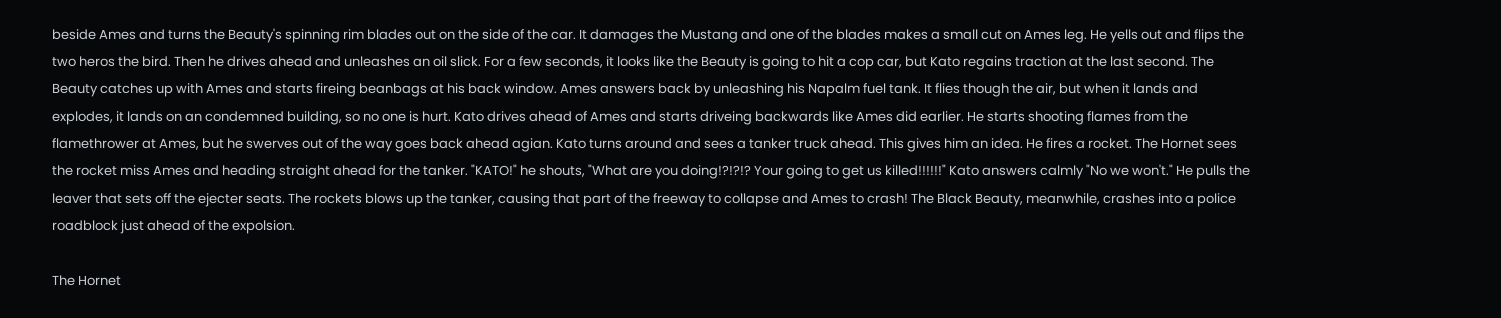beside Ames and turns the Beauty's spinning rim blades out on the side of the car. It damages the Mustang and one of the blades makes a small cut on Ames leg. He yells out and flips the two heros the bird. Then he drives ahead and unleashes an oil slick. For a few seconds, it looks like the Beauty is going to hit a cop car, but Kato regains traction at the last second. The Beauty catches up with Ames and starts fireing beanbags at his back window. Ames answers back by unleashing his Napalm fuel tank. It flies though the air, but when it lands and explodes, it lands on an condemned building, so no one is hurt. Kato drives ahead of Ames and starts driveing backwards like Ames did earlier. He starts shooting flames from the flamethrower at Ames, but he swerves out of the way goes back ahead agian. Kato turns around and sees a tanker truck ahead. This gives him an idea. He fires a rocket. The Hornet sees the rocket miss Ames and heading straight ahead for the tanker. "KATO!" he shouts, "What are you doing!?!?!? Your going to get us killed!!!!!!" Kato answers calmly "No we won't." He pulls the leaver that sets off the ejecter seats. The rockets blows up the tanker, causing that part of the freeway to collapse and Ames to crash! The Black Beauty, meanwhile, crashes into a police roadblock just ahead of the expolsion.

The Hornet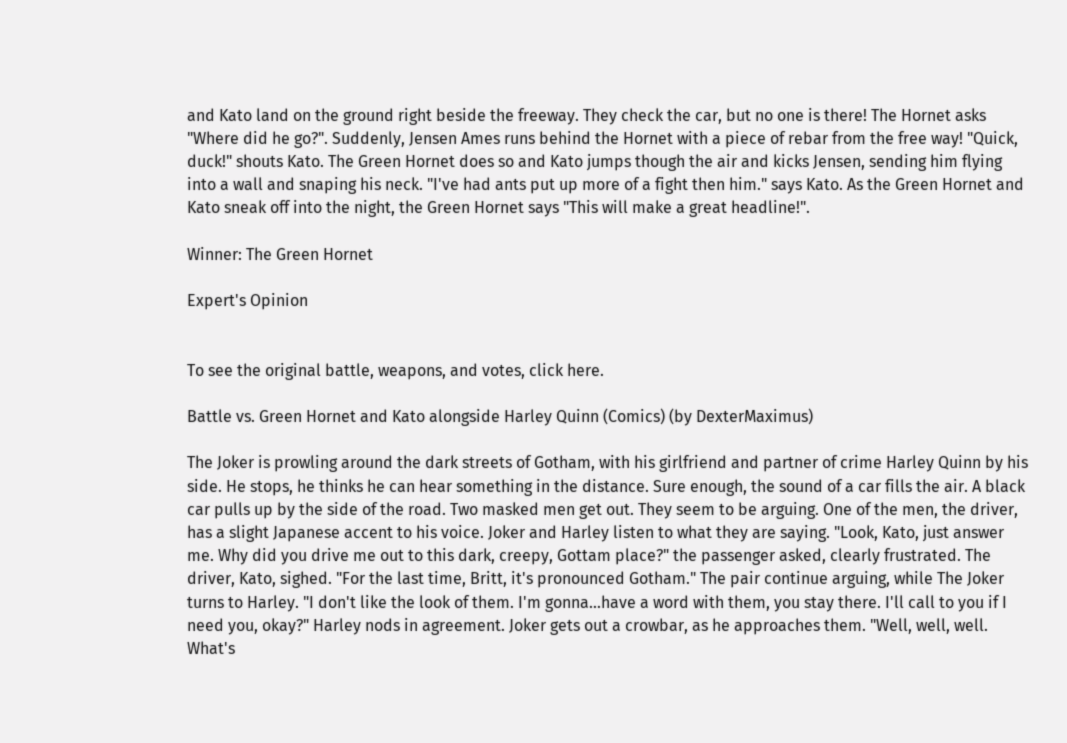and Kato land on the ground right beside the freeway. They check the car, but no one is there! The Hornet asks "Where did he go?". Suddenly, Jensen Ames runs behind the Hornet with a piece of rebar from the free way! "Quick, duck!" shouts Kato. The Green Hornet does so and Kato jumps though the air and kicks Jensen, sending him flying into a wall and snaping his neck. "I've had ants put up more of a fight then him." says Kato. As the Green Hornet and Kato sneak off into the night, the Green Hornet says "This will make a great headline!".

Winner: The Green Hornet

Expert's Opinion


To see the original battle, weapons, and votes, click here.

Battle vs. Green Hornet and Kato alongside Harley Quinn (Comics) (by DexterMaximus)

The Joker is prowling around the dark streets of Gotham, with his girlfriend and partner of crime Harley Quinn by his side. He stops, he thinks he can hear something in the distance. Sure enough, the sound of a car fills the air. A black car pulls up by the side of the road. Two masked men get out. They seem to be arguing. One of the men, the driver, has a slight Japanese accent to his voice. Joker and Harley listen to what they are saying. "Look, Kato, just answer me. Why did you drive me out to this dark, creepy, Gottam place?" the passenger asked, clearly frustrated. The driver, Kato, sighed. "For the last time, Britt, it's pronounced Gotham." The pair continue arguing, while The Joker turns to Harley. "I don't like the look of them. I'm gonna...have a word with them, you stay there. I'll call to you if I need you, okay?" Harley nods in agreement. Joker gets out a crowbar, as he approaches them. "Well, well, well. What's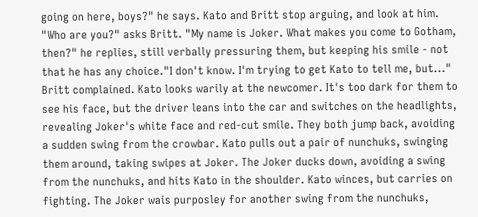going on here, boys?" he says. Kato and Britt stop arguing, and look at him. "Who are you?" asks Britt. "My name is Joker. What makes you come to Gotham, then?" he replies, still verbally pressuring them, but keeping his smile - not that he has any choice."I don't know. I'm trying to get Kato to tell me, but..." Britt complained. Kato looks warily at the newcomer. It's too dark for them to see his face, but the driver leans into the car and switches on the headlights, revealing Joker's white face and red-cut smile. They both jump back, avoiding a sudden swing from the crowbar. Kato pulls out a pair of nunchuks, swinging them around, taking swipes at Joker. The Joker ducks down, avoiding a swing from the nunchuks, and hits Kato in the shoulder. Kato winces, but carries on fighting. The Joker wais purposley for another swing from the nunchuks,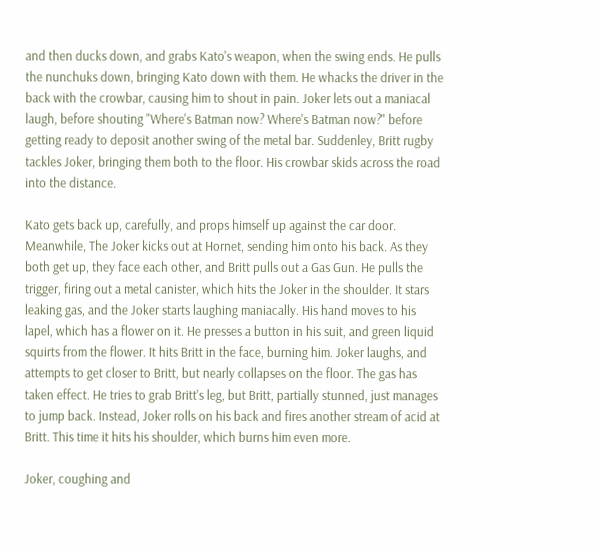and then ducks down, and grabs Kato's weapon, when the swing ends. He pulls the nunchuks down, bringing Kato down with them. He whacks the driver in the back with the crowbar, causing him to shout in pain. Joker lets out a maniacal laugh, before shouting "Where's Batman now? Where's Batman now?" before getting ready to deposit another swing of the metal bar. Suddenley, Britt rugby tackles Joker, bringing them both to the floor. His crowbar skids across the road into the distance.

Kato gets back up, carefully, and props himself up against the car door. Meanwhile, The Joker kicks out at Hornet, sending him onto his back. As they both get up, they face each other, and Britt pulls out a Gas Gun. He pulls the trigger, firing out a metal canister, which hits the Joker in the shoulder. It stars leaking gas, and the Joker starts laughing maniacally. His hand moves to his lapel, which has a flower on it. He presses a button in his suit, and green liquid squirts from the flower. It hits Britt in the face, burning him. Joker laughs, and attempts to get closer to Britt, but nearly collapses on the floor. The gas has taken effect. He tries to grab Britt's leg, but Britt, partially stunned, just manages to jump back. Instead, Joker rolls on his back and fires another stream of acid at Britt. This time it hits his shoulder, which burns him even more.

Joker, coughing and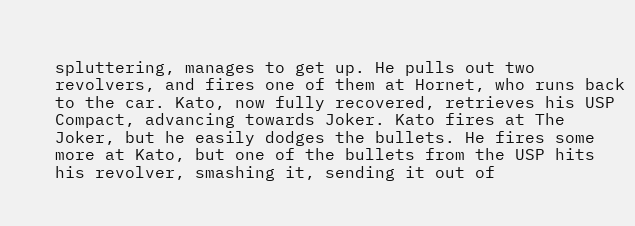spluttering, manages to get up. He pulls out two revolvers, and fires one of them at Hornet, who runs back to the car. Kato, now fully recovered, retrieves his USP Compact, advancing towards Joker. Kato fires at The Joker, but he easily dodges the bullets. He fires some more at Kato, but one of the bullets from the USP hits his revolver, smashing it, sending it out of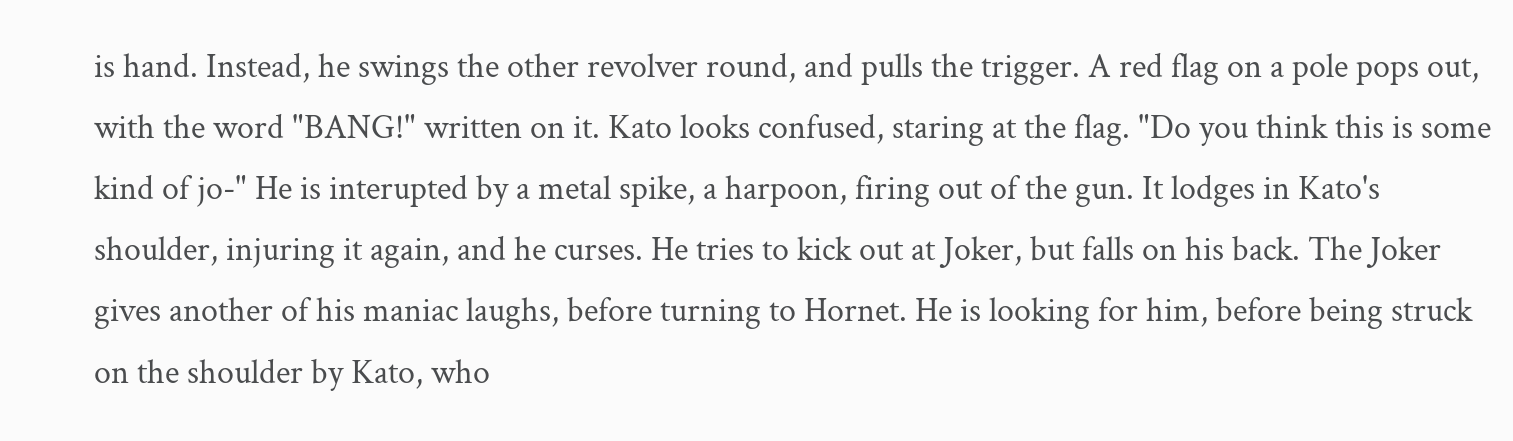is hand. Instead, he swings the other revolver round, and pulls the trigger. A red flag on a pole pops out, with the word "BANG!" written on it. Kato looks confused, staring at the flag. "Do you think this is some kind of jo-" He is interupted by a metal spike, a harpoon, firing out of the gun. It lodges in Kato's shoulder, injuring it again, and he curses. He tries to kick out at Joker, but falls on his back. The Joker gives another of his maniac laughs, before turning to Hornet. He is looking for him, before being struck on the shoulder by Kato, who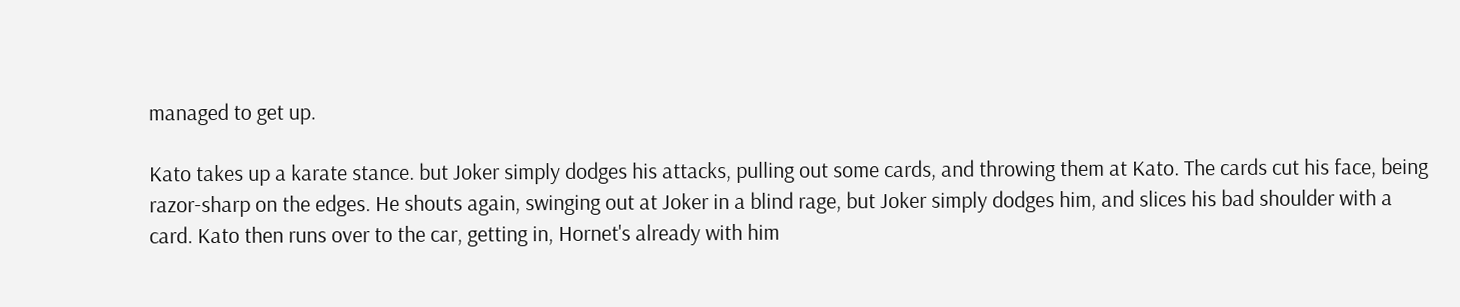managed to get up.

Kato takes up a karate stance. but Joker simply dodges his attacks, pulling out some cards, and throwing them at Kato. The cards cut his face, being razor-sharp on the edges. He shouts again, swinging out at Joker in a blind rage, but Joker simply dodges him, and slices his bad shoulder with a card. Kato then runs over to the car, getting in, Hornet's already with him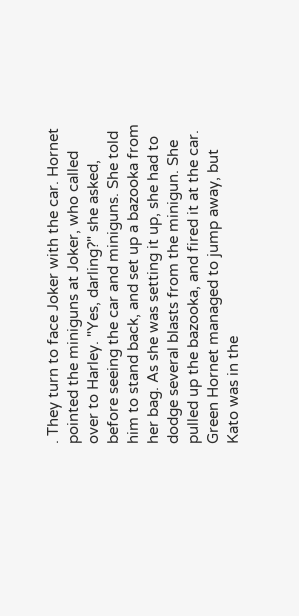. They turn to face Joker with the car. Hornet pointed the miniguns at Joker, who called over to Harley. "Yes, darling?" she asked, before seeing the car and miniguns. She told him to stand back, and set up a bazooka from her bag. As she was setting it up, she had to dodge several blasts from the minigun. She pulled up the bazooka, and fired it at the car. Green Hornet managed to jump away, but Kato was in the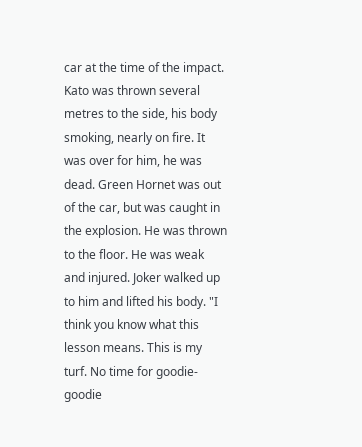car at the time of the impact. Kato was thrown several metres to the side, his body smoking, nearly on fire. It was over for him, he was dead. Green Hornet was out of the car, but was caught in the explosion. He was thrown to the floor. He was weak and injured. Joker walked up to him and lifted his body. "I think you know what this lesson means. This is my turf. No time for goodie-goodie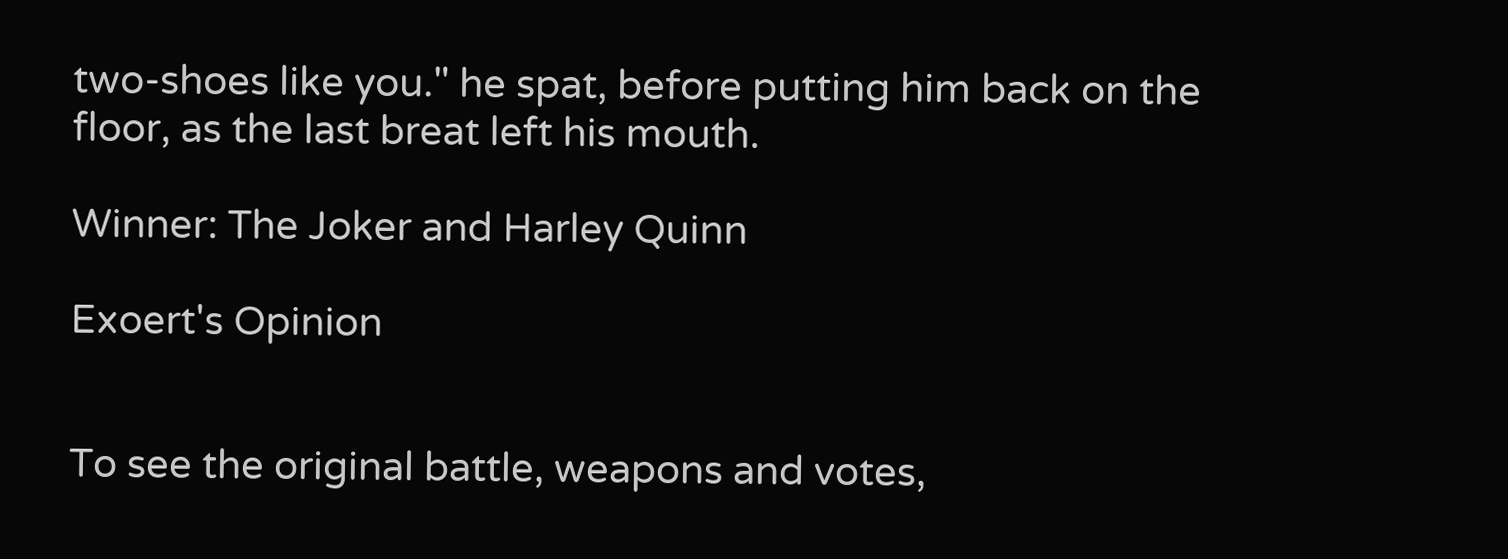two-shoes like you." he spat, before putting him back on the floor, as the last breat left his mouth.

Winner: The Joker and Harley Quinn

Exoert's Opinion


To see the original battle, weapons and votes,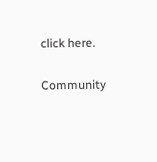click here.

Community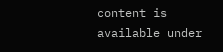content is available under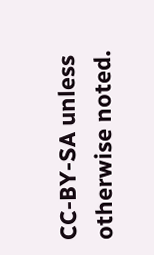CC-BY-SA unless otherwise noted.